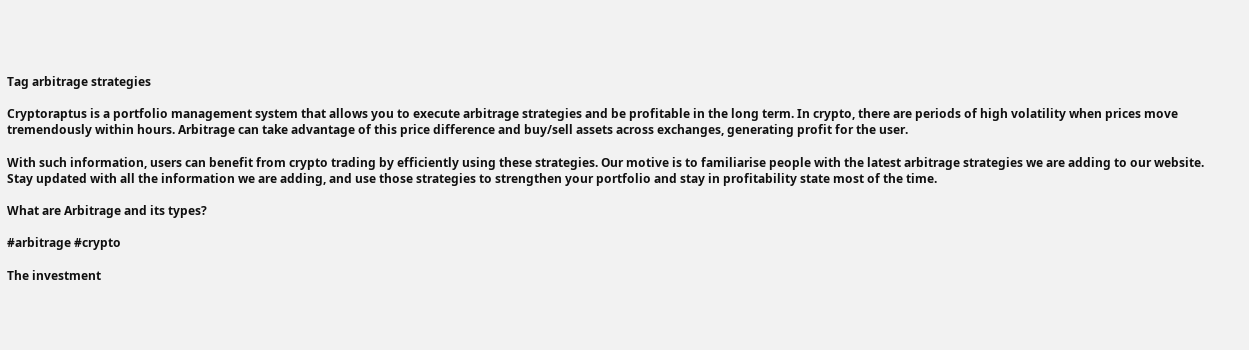Tag arbitrage strategies

Cryptoraptus is a portfolio management system that allows you to execute arbitrage strategies and be profitable in the long term. In crypto, there are periods of high volatility when prices move tremendously within hours. Arbitrage can take advantage of this price difference and buy/sell assets across exchanges, generating profit for the user.

With such information, users can benefit from crypto trading by efficiently using these strategies. Our motive is to familiarise people with the latest arbitrage strategies we are adding to our website. Stay updated with all the information we are adding, and use those strategies to strengthen your portfolio and stay in profitability state most of the time.

What are Arbitrage and its types?

#arbitrage #crypto

The investment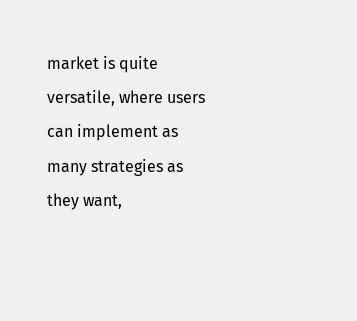market is quite versatile, where users can implement as many strategies as they want,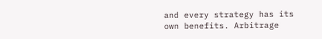and every strategy has its own benefits. Arbitrage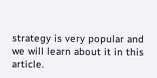strategy is very popular and we will learn about it in this article.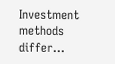Investment methods differ…